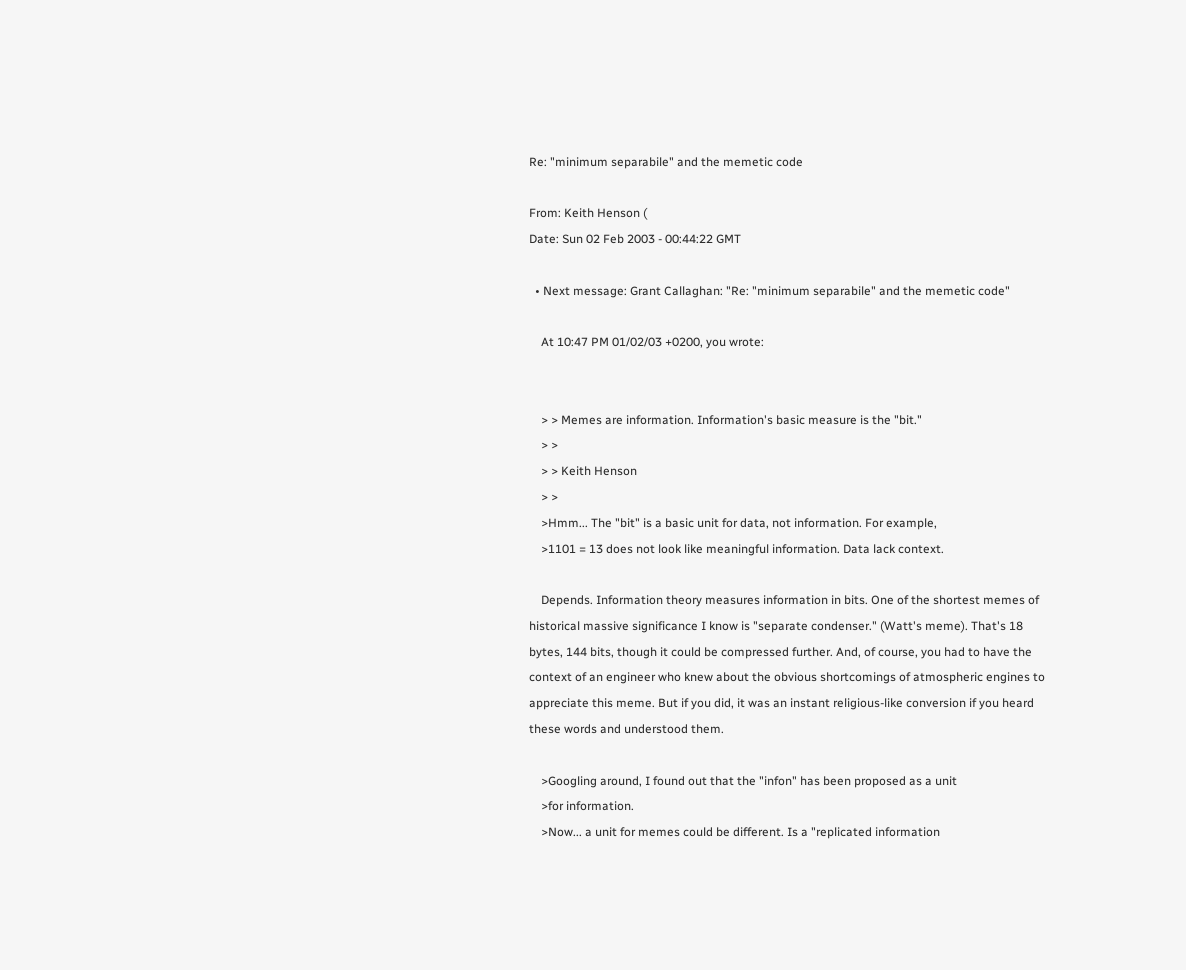Re: "minimum separabile" and the memetic code

From: Keith Henson (
Date: Sun 02 Feb 2003 - 00:44:22 GMT

  • Next message: Grant Callaghan: "Re: "minimum separabile" and the memetic code"

    At 10:47 PM 01/02/03 +0200, you wrote:


    > > Memes are information. Information's basic measure is the "bit."
    > >
    > > Keith Henson
    > >
    >Hmm... The "bit" is a basic unit for data, not information. For example,
    >1101 = 13 does not look like meaningful information. Data lack context.

    Depends. Information theory measures information in bits. One of the shortest memes of historical massive significance I know is "separate condenser." (Watt's meme). That's 18 bytes, 144 bits, though it could be compressed further. And, of course, you had to have the context of an engineer who knew about the obvious shortcomings of atmospheric engines to appreciate this meme. But if you did, it was an instant religious-like conversion if you heard these words and understood them.

    >Googling around, I found out that the "infon" has been proposed as a unit
    >for information.
    >Now... a unit for memes could be different. Is a "replicated information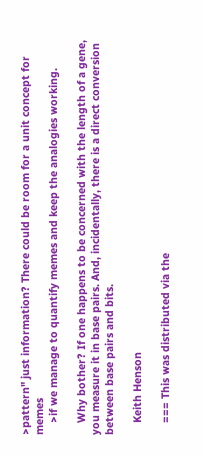>pattern" just information? There could be room for a unit concept for memes
    >if we manage to quantify memes and keep the analogies working.

    Why bother? If one happens to be concerned with the length of a gene, you measure it in base pairs. And, incidentally, there is a direct conversion between base pairs and bits.

    Keith Henson

    === This was distributed via the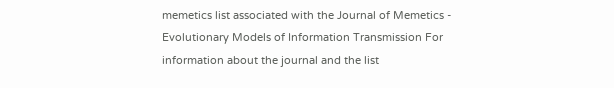memetics list associated with the Journal of Memetics - Evolutionary Models of Information Transmission For information about the journal and the list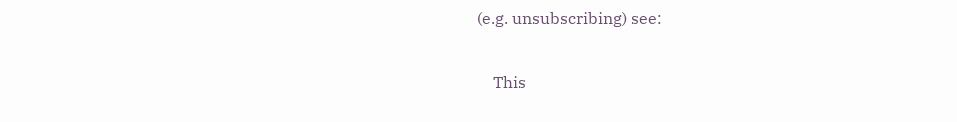(e.g. unsubscribing) see:

    This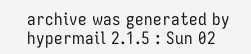archive was generated by hypermail 2.1.5 : Sun 02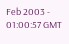Feb 2003 - 01:00:57 GMT